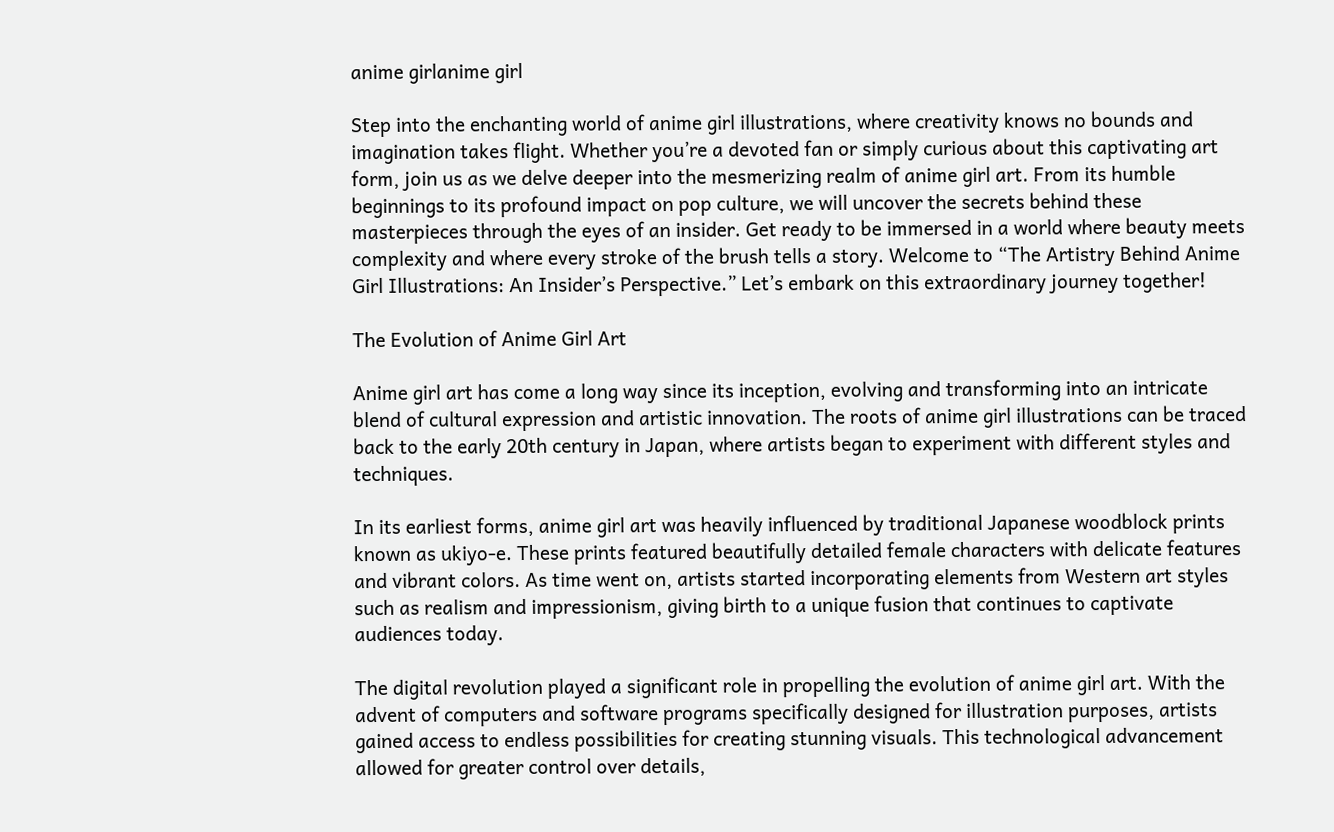anime girlanime girl

Step into the enchanting world of anime girl illustrations, where creativity knows no bounds and imagination takes flight. Whether you’re a devoted fan or simply curious about this captivating art form, join us as we delve deeper into the mesmerizing realm of anime girl art. From its humble beginnings to its profound impact on pop culture, we will uncover the secrets behind these masterpieces through the eyes of an insider. Get ready to be immersed in a world where beauty meets complexity and where every stroke of the brush tells a story. Welcome to “The Artistry Behind Anime Girl Illustrations: An Insider’s Perspective.” Let’s embark on this extraordinary journey together!

The Evolution of Anime Girl Art

Anime girl art has come a long way since its inception, evolving and transforming into an intricate blend of cultural expression and artistic innovation. The roots of anime girl illustrations can be traced back to the early 20th century in Japan, where artists began to experiment with different styles and techniques.

In its earliest forms, anime girl art was heavily influenced by traditional Japanese woodblock prints known as ukiyo-e. These prints featured beautifully detailed female characters with delicate features and vibrant colors. As time went on, artists started incorporating elements from Western art styles such as realism and impressionism, giving birth to a unique fusion that continues to captivate audiences today.

The digital revolution played a significant role in propelling the evolution of anime girl art. With the advent of computers and software programs specifically designed for illustration purposes, artists gained access to endless possibilities for creating stunning visuals. This technological advancement allowed for greater control over details,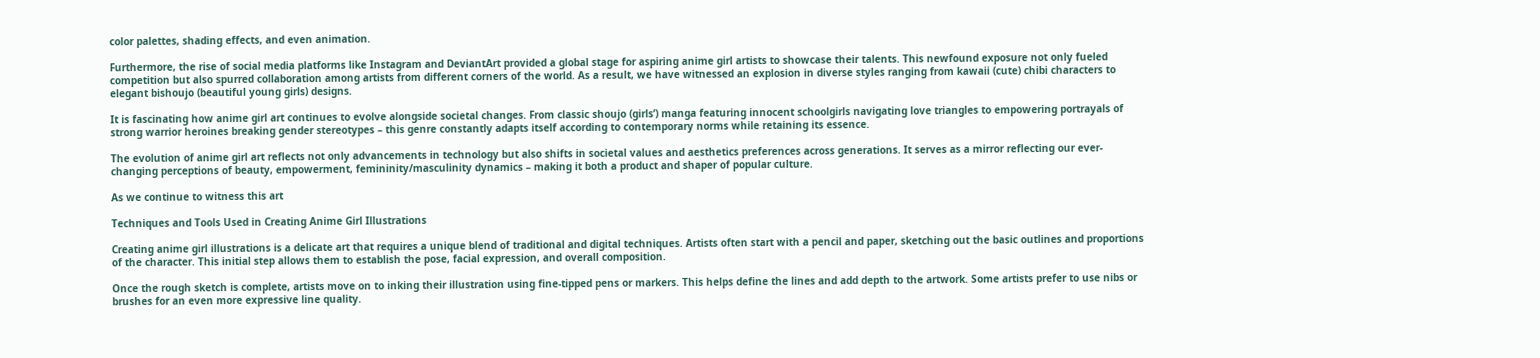color palettes, shading effects, and even animation.

Furthermore, the rise of social media platforms like Instagram and DeviantArt provided a global stage for aspiring anime girl artists to showcase their talents. This newfound exposure not only fueled competition but also spurred collaboration among artists from different corners of the world. As a result, we have witnessed an explosion in diverse styles ranging from kawaii (cute) chibi characters to elegant bishoujo (beautiful young girls) designs.

It is fascinating how anime girl art continues to evolve alongside societal changes. From classic shoujo (girls’) manga featuring innocent schoolgirls navigating love triangles to empowering portrayals of strong warrior heroines breaking gender stereotypes – this genre constantly adapts itself according to contemporary norms while retaining its essence.

The evolution of anime girl art reflects not only advancements in technology but also shifts in societal values and aesthetics preferences across generations. It serves as a mirror reflecting our ever-changing perceptions of beauty, empowerment, femininity/masculinity dynamics – making it both a product and shaper of popular culture.

As we continue to witness this art

Techniques and Tools Used in Creating Anime Girl Illustrations

Creating anime girl illustrations is a delicate art that requires a unique blend of traditional and digital techniques. Artists often start with a pencil and paper, sketching out the basic outlines and proportions of the character. This initial step allows them to establish the pose, facial expression, and overall composition.

Once the rough sketch is complete, artists move on to inking their illustration using fine-tipped pens or markers. This helps define the lines and add depth to the artwork. Some artists prefer to use nibs or brushes for an even more expressive line quality.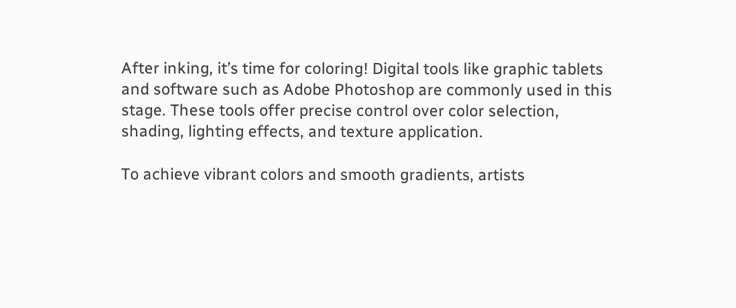After inking, it’s time for coloring! Digital tools like graphic tablets and software such as Adobe Photoshop are commonly used in this stage. These tools offer precise control over color selection, shading, lighting effects, and texture application.

To achieve vibrant colors and smooth gradients, artists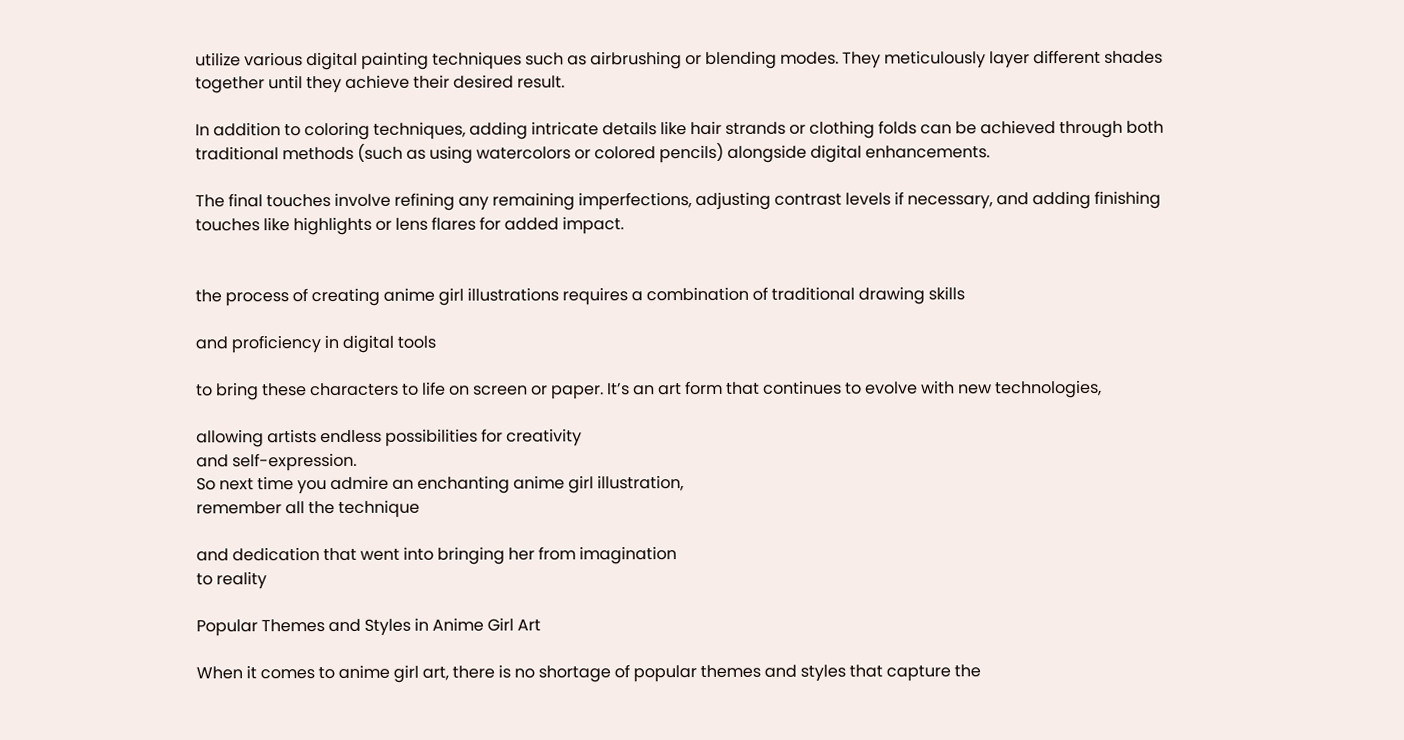utilize various digital painting techniques such as airbrushing or blending modes. They meticulously layer different shades together until they achieve their desired result.

In addition to coloring techniques, adding intricate details like hair strands or clothing folds can be achieved through both traditional methods (such as using watercolors or colored pencils) alongside digital enhancements.

The final touches involve refining any remaining imperfections, adjusting contrast levels if necessary, and adding finishing touches like highlights or lens flares for added impact.


the process of creating anime girl illustrations requires a combination of traditional drawing skills

and proficiency in digital tools

to bring these characters to life on screen or paper. It’s an art form that continues to evolve with new technologies,

allowing artists endless possibilities for creativity
and self-expression.
So next time you admire an enchanting anime girl illustration,
remember all the technique

and dedication that went into bringing her from imagination
to reality

Popular Themes and Styles in Anime Girl Art

When it comes to anime girl art, there is no shortage of popular themes and styles that capture the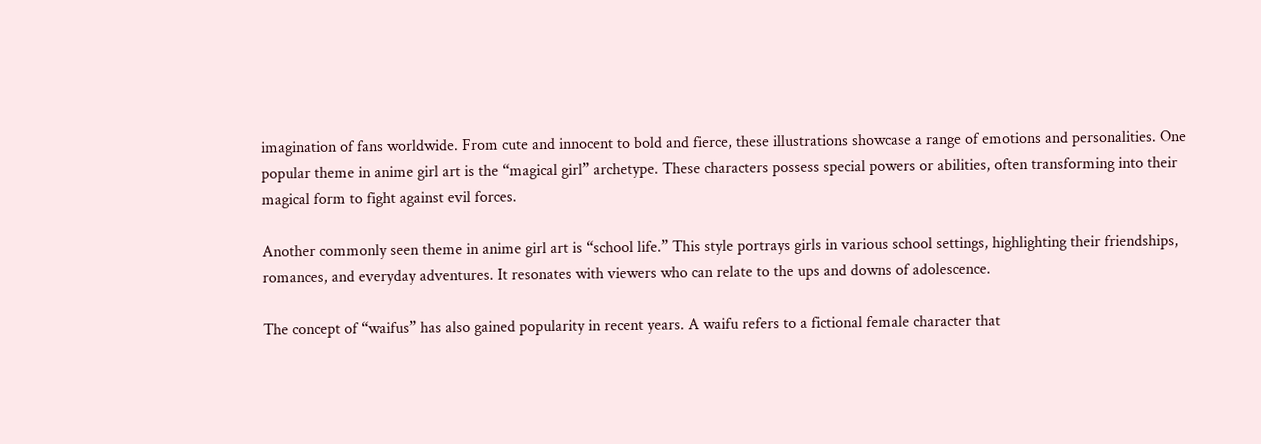imagination of fans worldwide. From cute and innocent to bold and fierce, these illustrations showcase a range of emotions and personalities. One popular theme in anime girl art is the “magical girl” archetype. These characters possess special powers or abilities, often transforming into their magical form to fight against evil forces.

Another commonly seen theme in anime girl art is “school life.” This style portrays girls in various school settings, highlighting their friendships, romances, and everyday adventures. It resonates with viewers who can relate to the ups and downs of adolescence.

The concept of “waifus” has also gained popularity in recent years. A waifu refers to a fictional female character that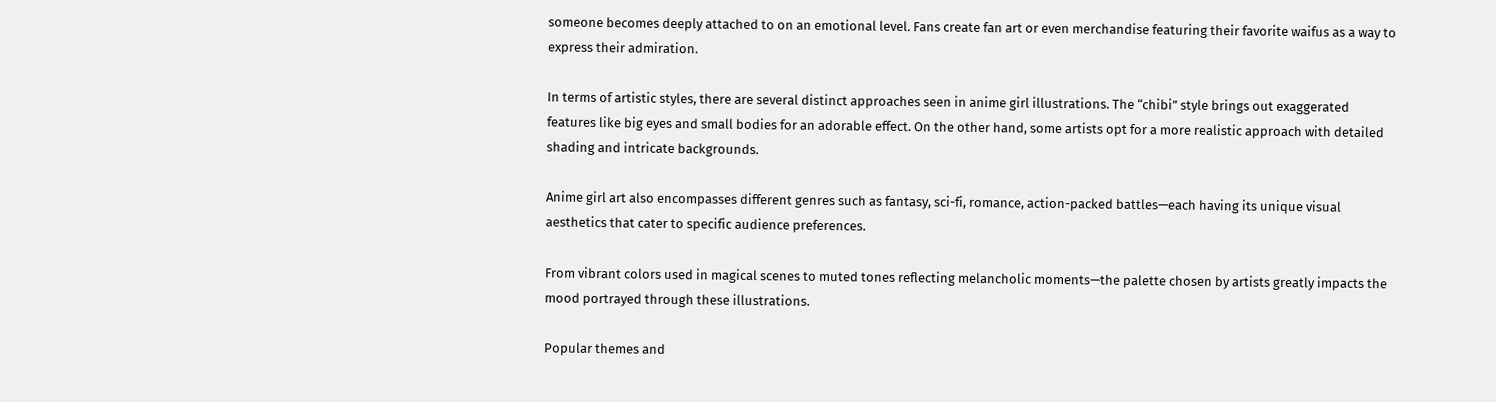someone becomes deeply attached to on an emotional level. Fans create fan art or even merchandise featuring their favorite waifus as a way to express their admiration.

In terms of artistic styles, there are several distinct approaches seen in anime girl illustrations. The “chibi” style brings out exaggerated features like big eyes and small bodies for an adorable effect. On the other hand, some artists opt for a more realistic approach with detailed shading and intricate backgrounds.

Anime girl art also encompasses different genres such as fantasy, sci-fi, romance, action-packed battles—each having its unique visual aesthetics that cater to specific audience preferences.

From vibrant colors used in magical scenes to muted tones reflecting melancholic moments—the palette chosen by artists greatly impacts the mood portrayed through these illustrations.

Popular themes and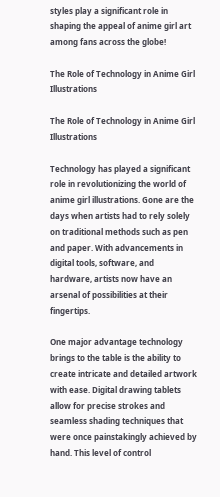styles play a significant role in shaping the appeal of anime girl art among fans across the globe!

The Role of Technology in Anime Girl Illustrations

The Role of Technology in Anime Girl Illustrations

Technology has played a significant role in revolutionizing the world of anime girl illustrations. Gone are the days when artists had to rely solely on traditional methods such as pen and paper. With advancements in digital tools, software, and hardware, artists now have an arsenal of possibilities at their fingertips.

One major advantage technology brings to the table is the ability to create intricate and detailed artwork with ease. Digital drawing tablets allow for precise strokes and seamless shading techniques that were once painstakingly achieved by hand. This level of control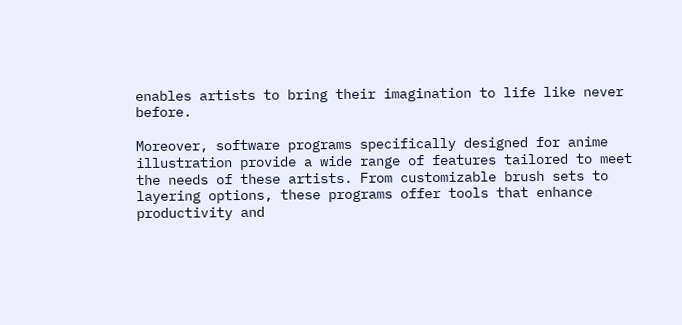enables artists to bring their imagination to life like never before.

Moreover, software programs specifically designed for anime illustration provide a wide range of features tailored to meet the needs of these artists. From customizable brush sets to layering options, these programs offer tools that enhance productivity and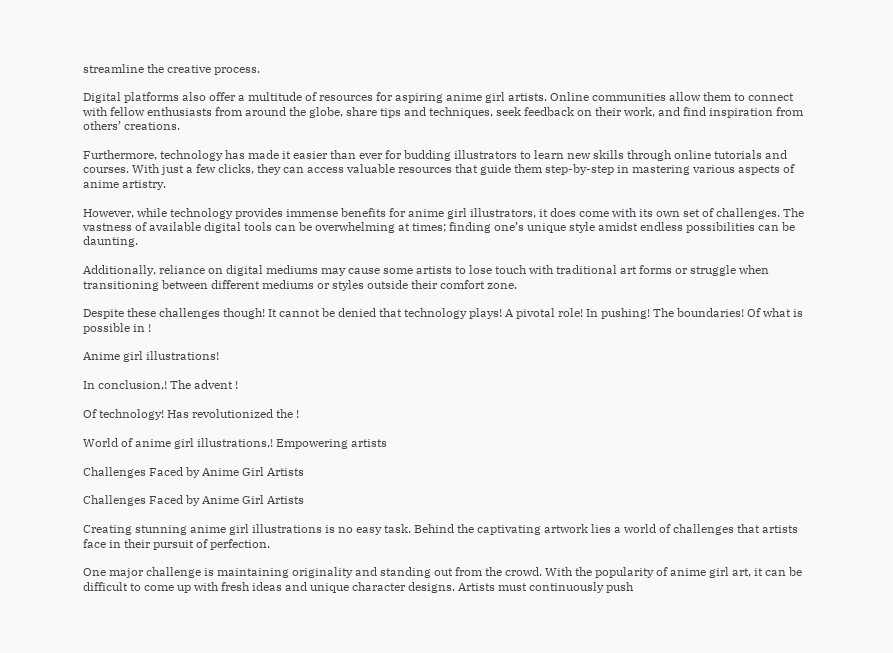streamline the creative process.

Digital platforms also offer a multitude of resources for aspiring anime girl artists. Online communities allow them to connect with fellow enthusiasts from around the globe, share tips and techniques, seek feedback on their work, and find inspiration from others’ creations.

Furthermore, technology has made it easier than ever for budding illustrators to learn new skills through online tutorials and courses. With just a few clicks, they can access valuable resources that guide them step-by-step in mastering various aspects of anime artistry.

However, while technology provides immense benefits for anime girl illustrators, it does come with its own set of challenges. The vastness of available digital tools can be overwhelming at times; finding one’s unique style amidst endless possibilities can be daunting.

Additionally, reliance on digital mediums may cause some artists to lose touch with traditional art forms or struggle when transitioning between different mediums or styles outside their comfort zone.

Despite these challenges though! It cannot be denied that technology plays! A pivotal role! In pushing! The boundaries! Of what is possible in !

Anime girl illustrations!

In conclusion,! The advent !

Of technology! Has revolutionized the !

World of anime girl illustrations,! Empowering artists

Challenges Faced by Anime Girl Artists

Challenges Faced by Anime Girl Artists

Creating stunning anime girl illustrations is no easy task. Behind the captivating artwork lies a world of challenges that artists face in their pursuit of perfection.

One major challenge is maintaining originality and standing out from the crowd. With the popularity of anime girl art, it can be difficult to come up with fresh ideas and unique character designs. Artists must continuously push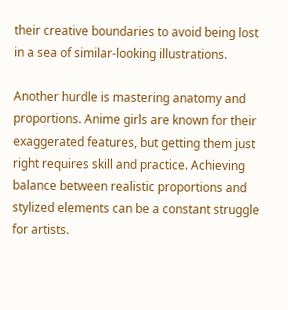their creative boundaries to avoid being lost in a sea of similar-looking illustrations.

Another hurdle is mastering anatomy and proportions. Anime girls are known for their exaggerated features, but getting them just right requires skill and practice. Achieving balance between realistic proportions and stylized elements can be a constant struggle for artists.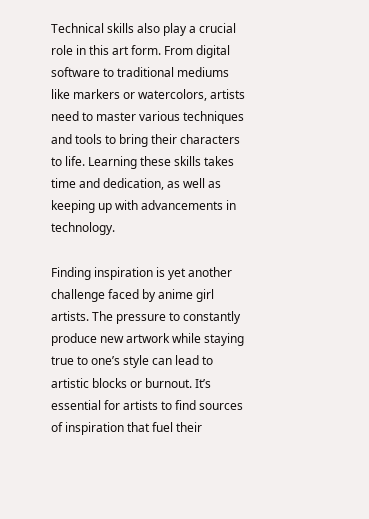Technical skills also play a crucial role in this art form. From digital software to traditional mediums like markers or watercolors, artists need to master various techniques and tools to bring their characters to life. Learning these skills takes time and dedication, as well as keeping up with advancements in technology.

Finding inspiration is yet another challenge faced by anime girl artists. The pressure to constantly produce new artwork while staying true to one’s style can lead to artistic blocks or burnout. It’s essential for artists to find sources of inspiration that fuel their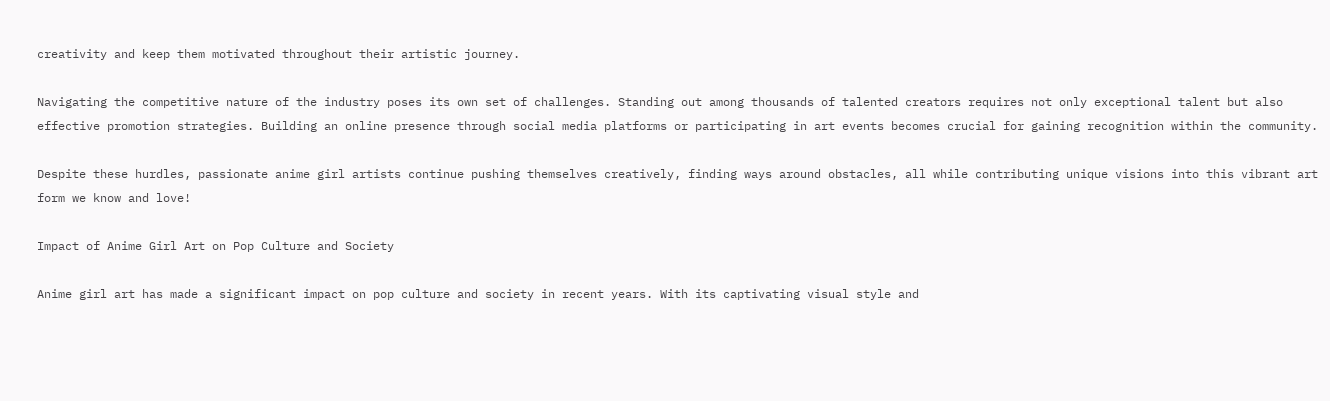creativity and keep them motivated throughout their artistic journey.

Navigating the competitive nature of the industry poses its own set of challenges. Standing out among thousands of talented creators requires not only exceptional talent but also effective promotion strategies. Building an online presence through social media platforms or participating in art events becomes crucial for gaining recognition within the community.

Despite these hurdles, passionate anime girl artists continue pushing themselves creatively, finding ways around obstacles, all while contributing unique visions into this vibrant art form we know and love!

Impact of Anime Girl Art on Pop Culture and Society

Anime girl art has made a significant impact on pop culture and society in recent years. With its captivating visual style and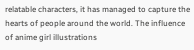relatable characters, it has managed to capture the hearts of people around the world. The influence of anime girl illustrations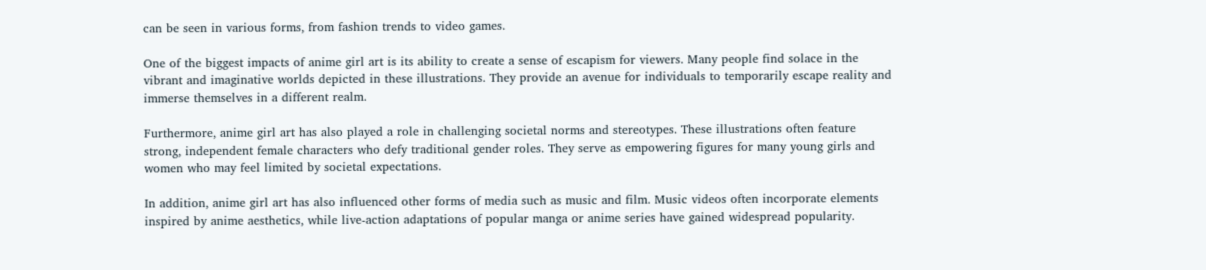can be seen in various forms, from fashion trends to video games.

One of the biggest impacts of anime girl art is its ability to create a sense of escapism for viewers. Many people find solace in the vibrant and imaginative worlds depicted in these illustrations. They provide an avenue for individuals to temporarily escape reality and immerse themselves in a different realm.

Furthermore, anime girl art has also played a role in challenging societal norms and stereotypes. These illustrations often feature strong, independent female characters who defy traditional gender roles. They serve as empowering figures for many young girls and women who may feel limited by societal expectations.

In addition, anime girl art has also influenced other forms of media such as music and film. Music videos often incorporate elements inspired by anime aesthetics, while live-action adaptations of popular manga or anime series have gained widespread popularity.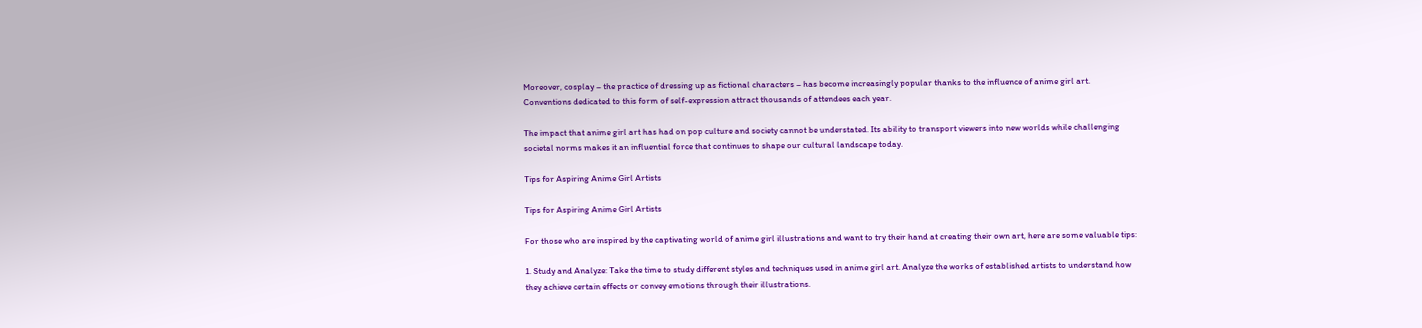Moreover, cosplay – the practice of dressing up as fictional characters – has become increasingly popular thanks to the influence of anime girl art. Conventions dedicated to this form of self-expression attract thousands of attendees each year.

The impact that anime girl art has had on pop culture and society cannot be understated. Its ability to transport viewers into new worlds while challenging societal norms makes it an influential force that continues to shape our cultural landscape today.

Tips for Aspiring Anime Girl Artists

Tips for Aspiring Anime Girl Artists

For those who are inspired by the captivating world of anime girl illustrations and want to try their hand at creating their own art, here are some valuable tips:

1. Study and Analyze: Take the time to study different styles and techniques used in anime girl art. Analyze the works of established artists to understand how they achieve certain effects or convey emotions through their illustrations.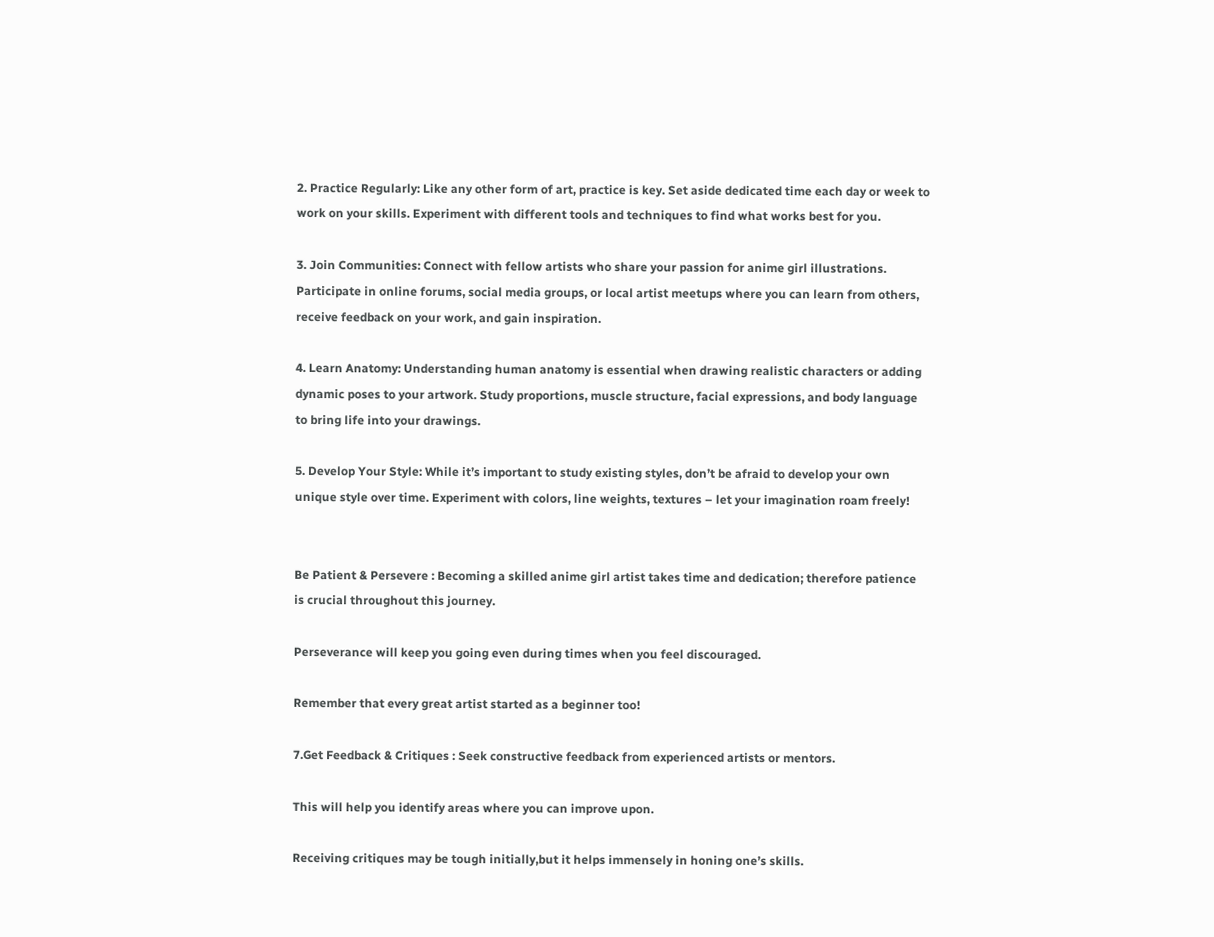2. Practice Regularly: Like any other form of art, practice is key. Set aside dedicated time each day or week to work on your skills. Experiment with different tools and techniques to find what works best for you.

3. Join Communities: Connect with fellow artists who share your passion for anime girl illustrations. Participate in online forums, social media groups, or local artist meetups where you can learn from others, receive feedback on your work, and gain inspiration.

4. Learn Anatomy: Understanding human anatomy is essential when drawing realistic characters or adding dynamic poses to your artwork. Study proportions, muscle structure, facial expressions, and body language to bring life into your drawings.

5. Develop Your Style: While it’s important to study existing styles, don’t be afraid to develop your own unique style over time. Experiment with colors, line weights, textures – let your imagination roam freely!


Be Patient & Persevere : Becoming a skilled anime girl artist takes time and dedication; therefore patience is crucial throughout this journey.

Perseverance will keep you going even during times when you feel discouraged.

Remember that every great artist started as a beginner too!

7.Get Feedback & Critiques : Seek constructive feedback from experienced artists or mentors.

This will help you identify areas where you can improve upon.

Receiving critiques may be tough initially,but it helps immensely in honing one’s skills.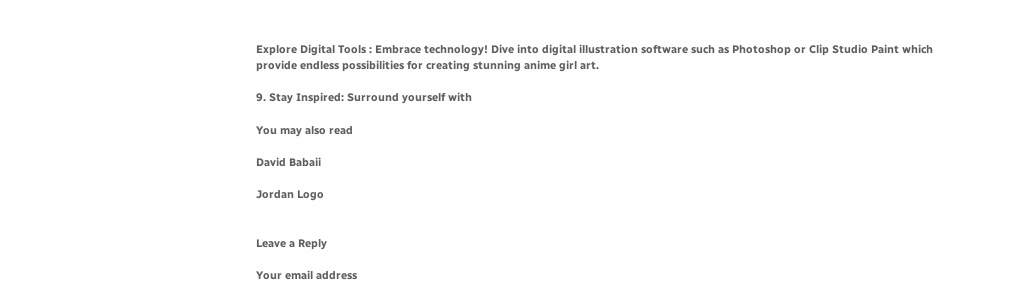Explore Digital Tools : Embrace technology! Dive into digital illustration software such as Photoshop or Clip Studio Paint which provide endless possibilities for creating stunning anime girl art.

9. Stay Inspired: Surround yourself with

You may also read

David Babaii

Jordan Logo


Leave a Reply

Your email address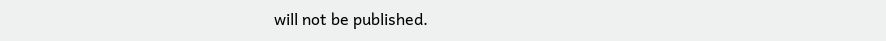will not be published.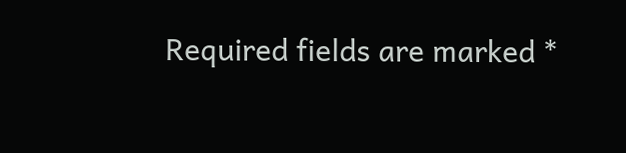Required fields are marked *